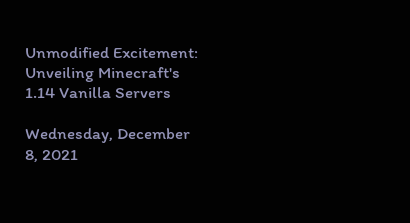Unmodified Excitement: Unveiling Minecraft's 1.14 Vanilla Servers

Wednesday, December 8, 2021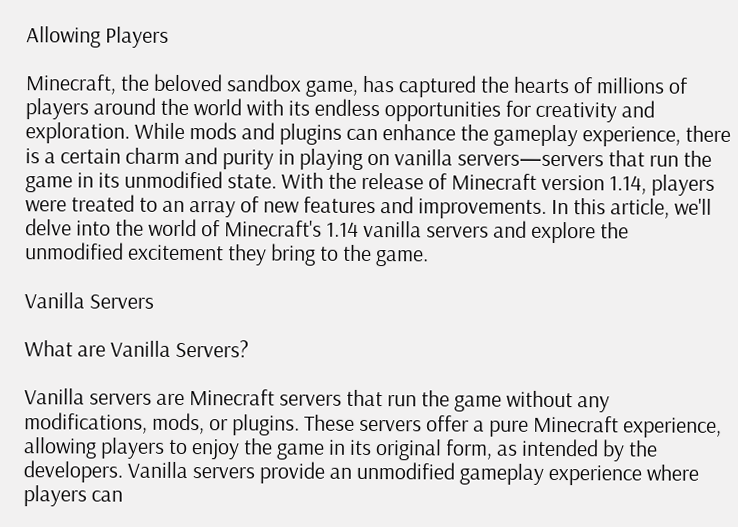Allowing Players

Minecraft, the beloved sandbox game, has captured the hearts of millions of players around the world with its endless opportunities for creativity and exploration. While mods and plugins can enhance the gameplay experience, there is a certain charm and purity in playing on vanilla servers—servers that run the game in its unmodified state. With the release of Minecraft version 1.14, players were treated to an array of new features and improvements. In this article, we'll delve into the world of Minecraft's 1.14 vanilla servers and explore the unmodified excitement they bring to the game.

Vanilla Servers

What are Vanilla Servers?

Vanilla servers are Minecraft servers that run the game without any modifications, mods, or plugins. These servers offer a pure Minecraft experience, allowing players to enjoy the game in its original form, as intended by the developers. Vanilla servers provide an unmodified gameplay experience where players can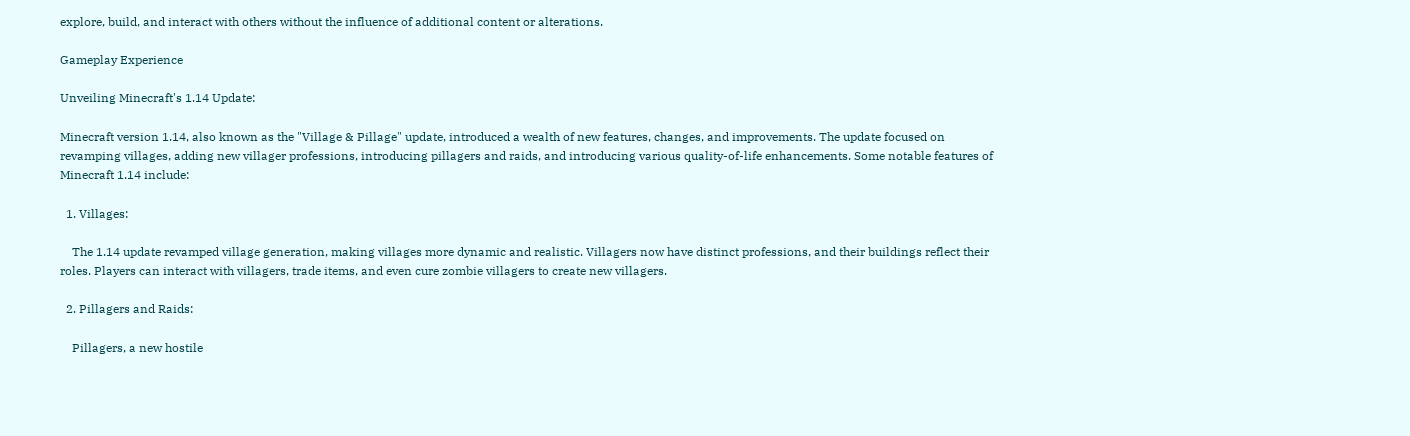explore, build, and interact with others without the influence of additional content or alterations.

Gameplay Experience

Unveiling Minecraft's 1.14 Update:

Minecraft version 1.14, also known as the "Village & Pillage" update, introduced a wealth of new features, changes, and improvements. The update focused on revamping villages, adding new villager professions, introducing pillagers and raids, and introducing various quality-of-life enhancements. Some notable features of Minecraft 1.14 include:

  1. Villages:

    The 1.14 update revamped village generation, making villages more dynamic and realistic. Villagers now have distinct professions, and their buildings reflect their roles. Players can interact with villagers, trade items, and even cure zombie villagers to create new villagers.

  2. Pillagers and Raids:

    Pillagers, a new hostile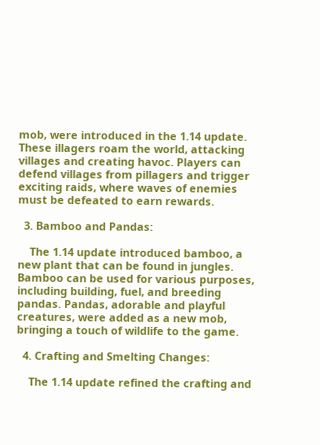mob, were introduced in the 1.14 update. These illagers roam the world, attacking villages and creating havoc. Players can defend villages from pillagers and trigger exciting raids, where waves of enemies must be defeated to earn rewards.

  3. Bamboo and Pandas:

    The 1.14 update introduced bamboo, a new plant that can be found in jungles. Bamboo can be used for various purposes, including building, fuel, and breeding pandas. Pandas, adorable and playful creatures, were added as a new mob, bringing a touch of wildlife to the game.

  4. Crafting and Smelting Changes:

    The 1.14 update refined the crafting and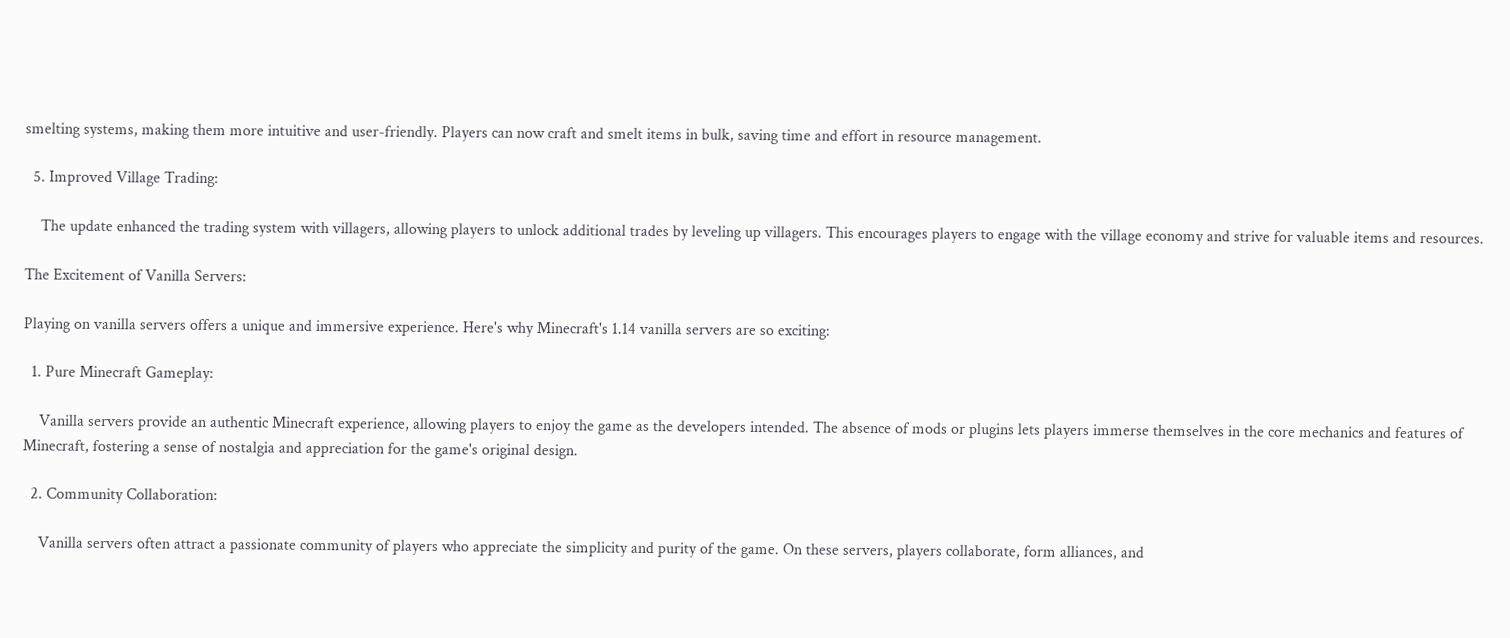smelting systems, making them more intuitive and user-friendly. Players can now craft and smelt items in bulk, saving time and effort in resource management.

  5. Improved Village Trading:

    The update enhanced the trading system with villagers, allowing players to unlock additional trades by leveling up villagers. This encourages players to engage with the village economy and strive for valuable items and resources.

The Excitement of Vanilla Servers:

Playing on vanilla servers offers a unique and immersive experience. Here's why Minecraft's 1.14 vanilla servers are so exciting:

  1. Pure Minecraft Gameplay:

    Vanilla servers provide an authentic Minecraft experience, allowing players to enjoy the game as the developers intended. The absence of mods or plugins lets players immerse themselves in the core mechanics and features of Minecraft, fostering a sense of nostalgia and appreciation for the game's original design.

  2. Community Collaboration:

    Vanilla servers often attract a passionate community of players who appreciate the simplicity and purity of the game. On these servers, players collaborate, form alliances, and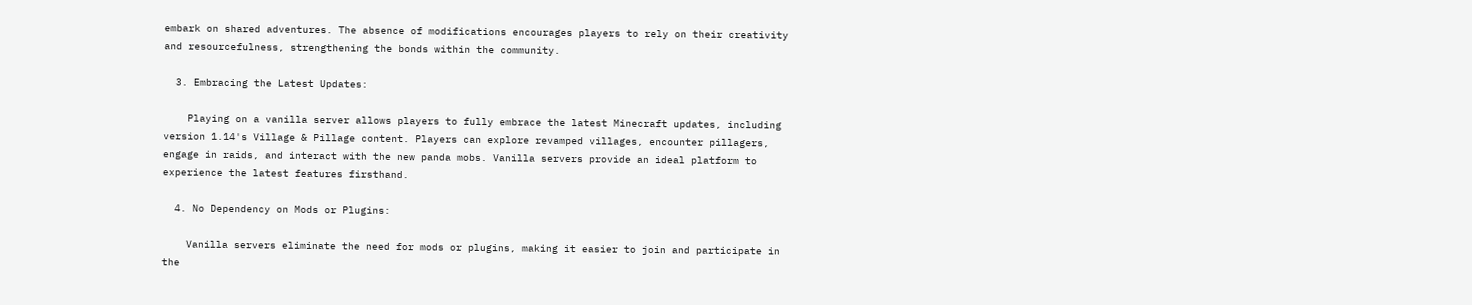embark on shared adventures. The absence of modifications encourages players to rely on their creativity and resourcefulness, strengthening the bonds within the community.

  3. Embracing the Latest Updates:

    Playing on a vanilla server allows players to fully embrace the latest Minecraft updates, including version 1.14's Village & Pillage content. Players can explore revamped villages, encounter pillagers, engage in raids, and interact with the new panda mobs. Vanilla servers provide an ideal platform to experience the latest features firsthand.

  4. No Dependency on Mods or Plugins:

    Vanilla servers eliminate the need for mods or plugins, making it easier to join and participate in the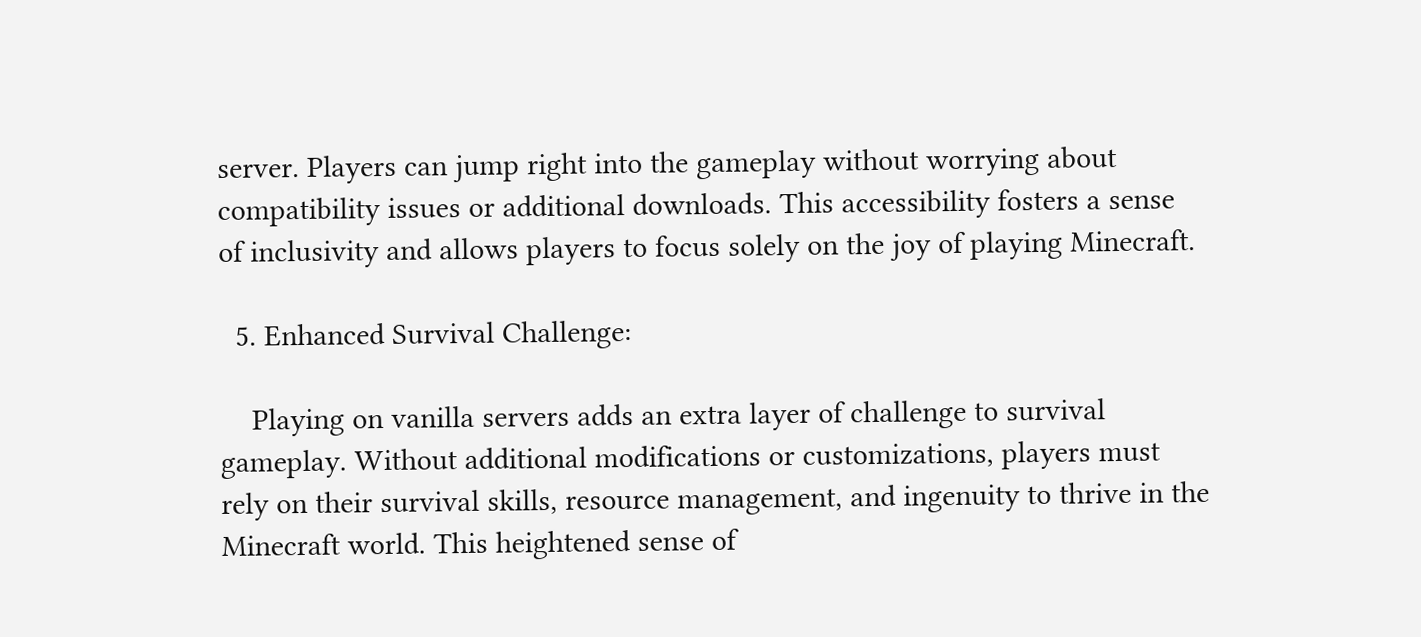server. Players can jump right into the gameplay without worrying about compatibility issues or additional downloads. This accessibility fosters a sense of inclusivity and allows players to focus solely on the joy of playing Minecraft.

  5. Enhanced Survival Challenge:

    Playing on vanilla servers adds an extra layer of challenge to survival gameplay. Without additional modifications or customizations, players must rely on their survival skills, resource management, and ingenuity to thrive in the Minecraft world. This heightened sense of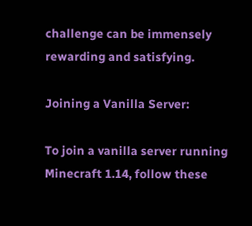challenge can be immensely rewarding and satisfying.

Joining a Vanilla Server:

To join a vanilla server running Minecraft 1.14, follow these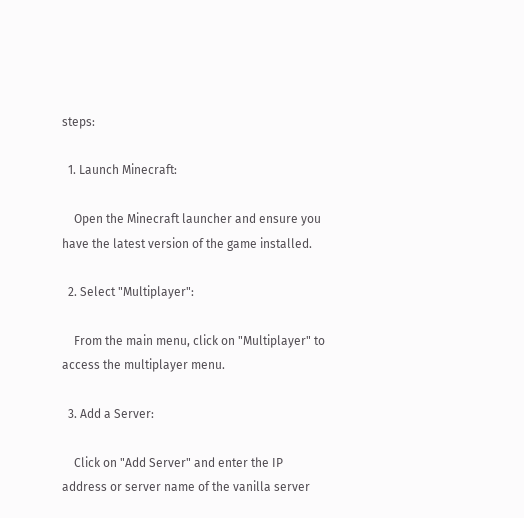steps:

  1. Launch Minecraft:

    Open the Minecraft launcher and ensure you have the latest version of the game installed.

  2. Select "Multiplayer":

    From the main menu, click on "Multiplayer" to access the multiplayer menu.

  3. Add a Server:

    Click on "Add Server" and enter the IP address or server name of the vanilla server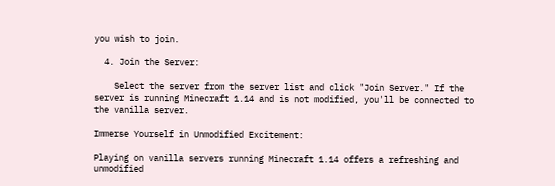you wish to join.

  4. Join the Server:

    Select the server from the server list and click "Join Server." If the server is running Minecraft 1.14 and is not modified, you'll be connected to the vanilla server.

Immerse Yourself in Unmodified Excitement:

Playing on vanilla servers running Minecraft 1.14 offers a refreshing and unmodified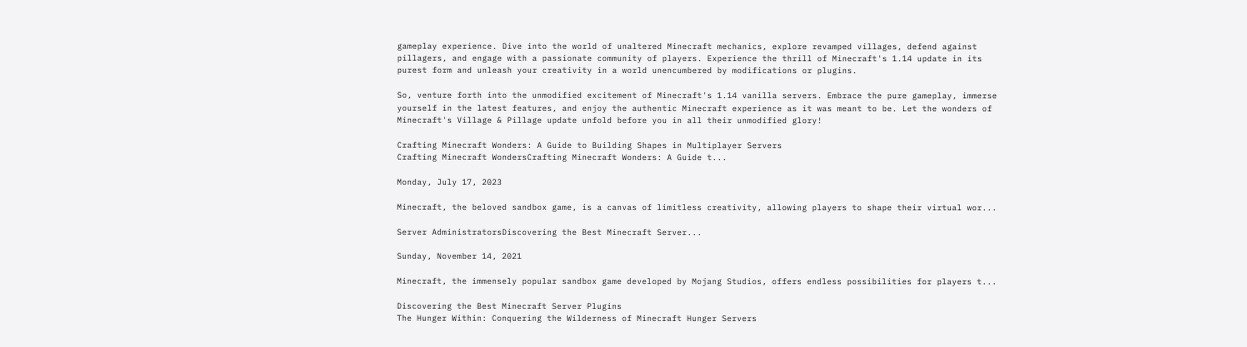gameplay experience. Dive into the world of unaltered Minecraft mechanics, explore revamped villages, defend against pillagers, and engage with a passionate community of players. Experience the thrill of Minecraft's 1.14 update in its purest form and unleash your creativity in a world unencumbered by modifications or plugins.

So, venture forth into the unmodified excitement of Minecraft's 1.14 vanilla servers. Embrace the pure gameplay, immerse yourself in the latest features, and enjoy the authentic Minecraft experience as it was meant to be. Let the wonders of Minecraft's Village & Pillage update unfold before you in all their unmodified glory!

Crafting Minecraft Wonders: A Guide to Building Shapes in Multiplayer Servers
Crafting Minecraft WondersCrafting Minecraft Wonders: A Guide t...

Monday, July 17, 2023

Minecraft, the beloved sandbox game, is a canvas of limitless creativity, allowing players to shape their virtual wor...

Server AdministratorsDiscovering the Best Minecraft Server...

Sunday, November 14, 2021

Minecraft, the immensely popular sandbox game developed by Mojang Studios, offers endless possibilities for players t...

Discovering the Best Minecraft Server Plugins
The Hunger Within: Conquering the Wilderness of Minecraft Hunger Servers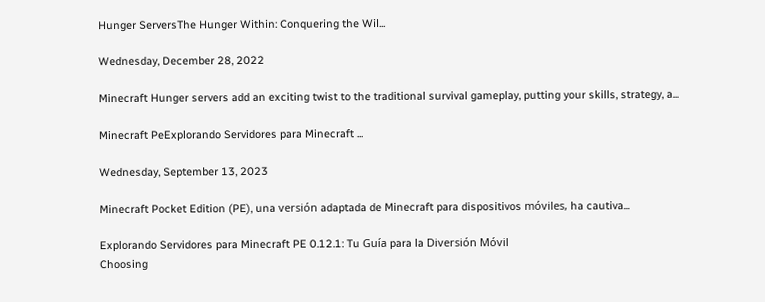Hunger ServersThe Hunger Within: Conquering the Wil...

Wednesday, December 28, 2022

Minecraft Hunger servers add an exciting twist to the traditional survival gameplay, putting your skills, strategy, a...

Minecraft PeExplorando Servidores para Minecraft ...

Wednesday, September 13, 2023

Minecraft Pocket Edition (PE), una versión adaptada de Minecraft para dispositivos móviles, ha cautiva...

Explorando Servidores para Minecraft PE 0.12.1: Tu Guía para la Diversión Móvil
Choosing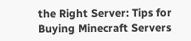the Right Server: Tips for Buying Minecraft Servers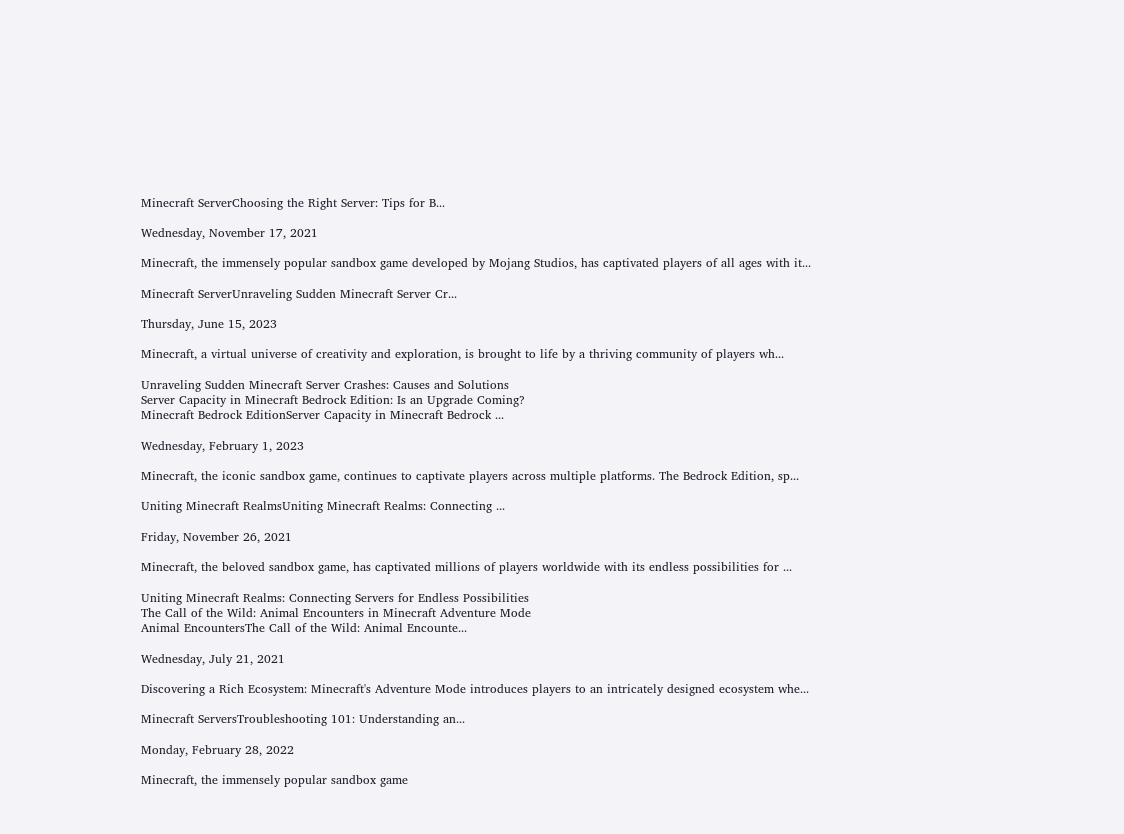Minecraft ServerChoosing the Right Server: Tips for B...

Wednesday, November 17, 2021

Minecraft, the immensely popular sandbox game developed by Mojang Studios, has captivated players of all ages with it...

Minecraft ServerUnraveling Sudden Minecraft Server Cr...

Thursday, June 15, 2023

Minecraft, a virtual universe of creativity and exploration, is brought to life by a thriving community of players wh...

Unraveling Sudden Minecraft Server Crashes: Causes and Solutions
Server Capacity in Minecraft Bedrock Edition: Is an Upgrade Coming?
Minecraft Bedrock EditionServer Capacity in Minecraft Bedrock ...

Wednesday, February 1, 2023

Minecraft, the iconic sandbox game, continues to captivate players across multiple platforms. The Bedrock Edition, sp...

Uniting Minecraft RealmsUniting Minecraft Realms: Connecting ...

Friday, November 26, 2021

Minecraft, the beloved sandbox game, has captivated millions of players worldwide with its endless possibilities for ...

Uniting Minecraft Realms: Connecting Servers for Endless Possibilities
The Call of the Wild: Animal Encounters in Minecraft Adventure Mode
Animal EncountersThe Call of the Wild: Animal Encounte...

Wednesday, July 21, 2021

Discovering a Rich Ecosystem: Minecraft's Adventure Mode introduces players to an intricately designed ecosystem whe...

Minecraft ServersTroubleshooting 101: Understanding an...

Monday, February 28, 2022

Minecraft, the immensely popular sandbox game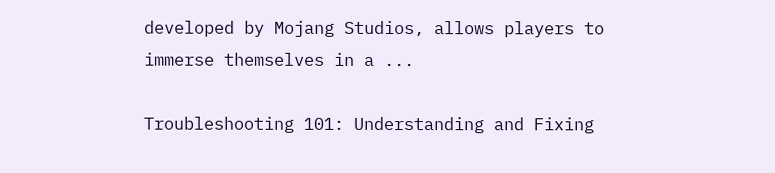developed by Mojang Studios, allows players to immerse themselves in a ...

Troubleshooting 101: Understanding and Fixing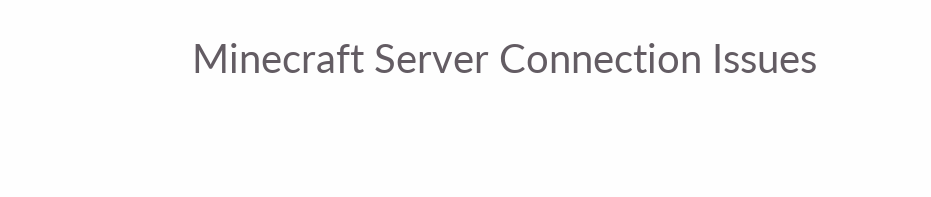Minecraft Server Connection Issues